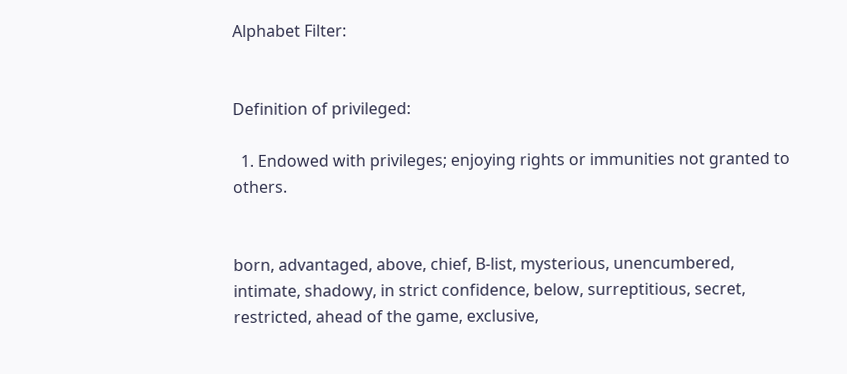Alphabet Filter:


Definition of privileged:

  1. Endowed with privileges; enjoying rights or immunities not granted to others.


born, advantaged, above, chief, B-list, mysterious, unencumbered, intimate, shadowy, in strict confidence, below, surreptitious, secret, restricted, ahead of the game, exclusive,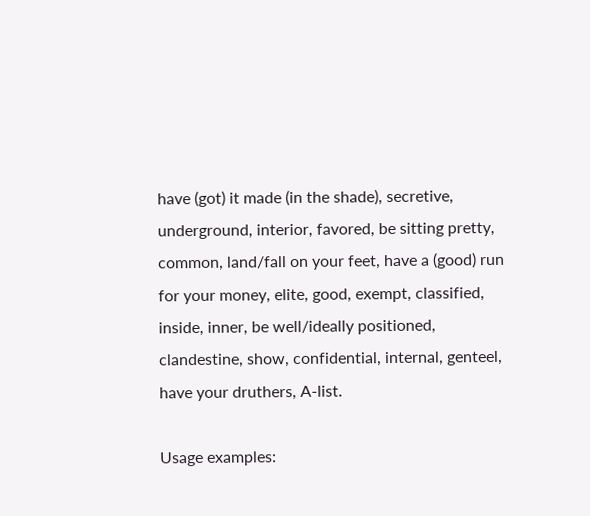have (got) it made (in the shade), secretive, underground, interior, favored, be sitting pretty, common, land/fall on your feet, have a (good) run for your money, elite, good, exempt, classified, inside, inner, be well/ideally positioned, clandestine, show, confidential, internal, genteel, have your druthers, A-list.

Usage examples: